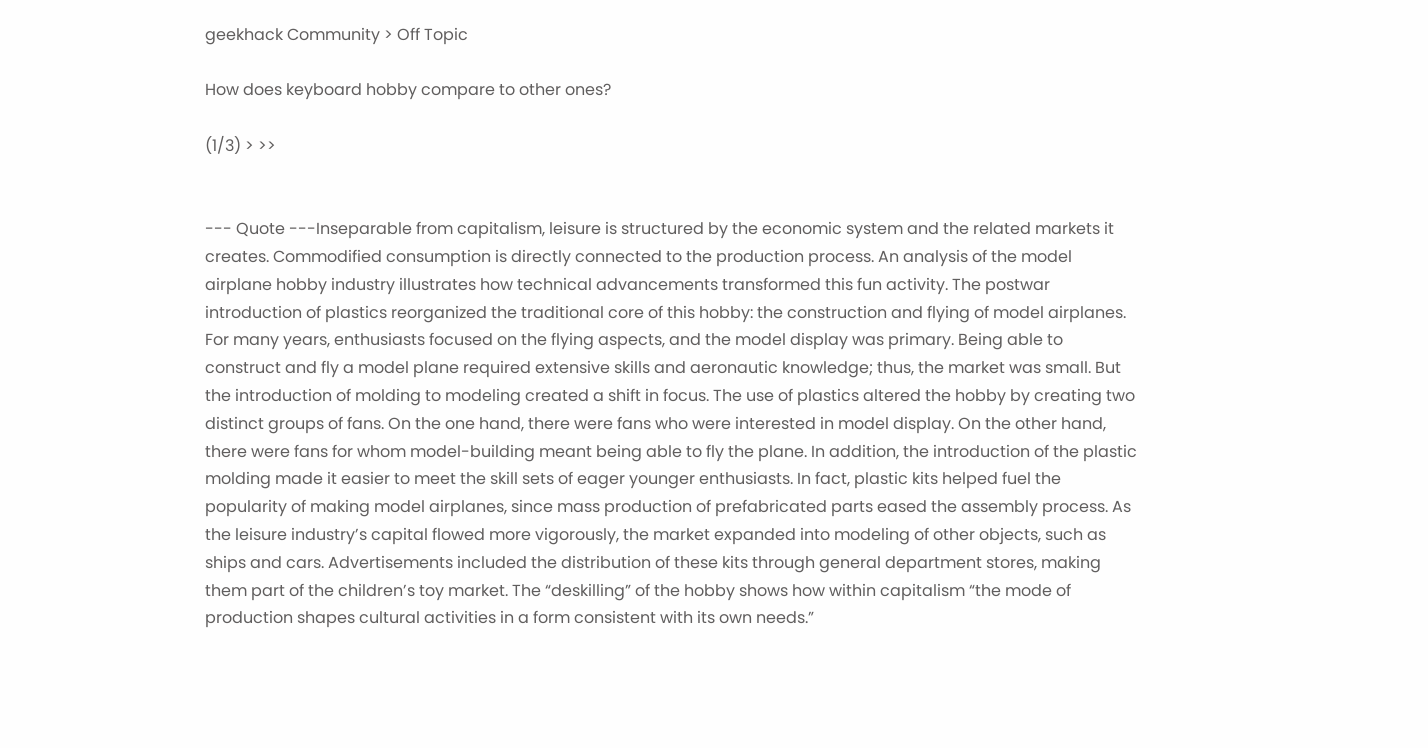geekhack Community > Off Topic

How does keyboard hobby compare to other ones?

(1/3) > >>


--- Quote ---Inseparable from capitalism, leisure is structured by the economic system and the related markets it creates. Commodified consumption is directly connected to the production process. An analysis of the model airplane hobby industry illustrates how technical advancements transformed this fun activity. The postwar introduction of plastics reorganized the traditional core of this hobby: the construction and flying of model airplanes. For many years, enthusiasts focused on the flying aspects, and the model display was primary. Being able to construct and fly a model plane required extensive skills and aeronautic knowledge; thus, the market was small. But the introduction of molding to modeling created a shift in focus. The use of plastics altered the hobby by creating two distinct groups of fans. On the one hand, there were fans who were interested in model display. On the other hand, there were fans for whom model-building meant being able to fly the plane. In addition, the introduction of the plastic molding made it easier to meet the skill sets of eager younger enthusiasts. In fact, plastic kits helped fuel the popularity of making model airplanes, since mass production of prefabricated parts eased the assembly process. As the leisure industry’s capital flowed more vigorously, the market expanded into modeling of other objects, such as ships and cars. Advertisements included the distribution of these kits through general department stores, making them part of the children’s toy market. The “deskilling” of the hobby shows how within capitalism “the mode of production shapes cultural activities in a form consistent with its own needs.”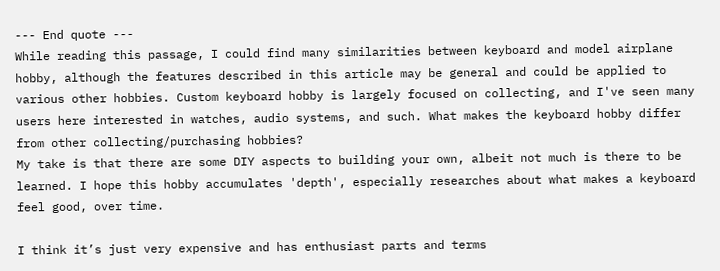--- End quote ---
While reading this passage, I could find many similarities between keyboard and model airplane hobby, although the features described in this article may be general and could be applied to various other hobbies. Custom keyboard hobby is largely focused on collecting, and I've seen many users here interested in watches, audio systems, and such. What makes the keyboard hobby differ from other collecting/purchasing hobbies?
My take is that there are some DIY aspects to building your own, albeit not much is there to be learned. I hope this hobby accumulates 'depth', especially researches about what makes a keyboard feel good, over time.

I think it’s just very expensive and has enthusiast parts and terms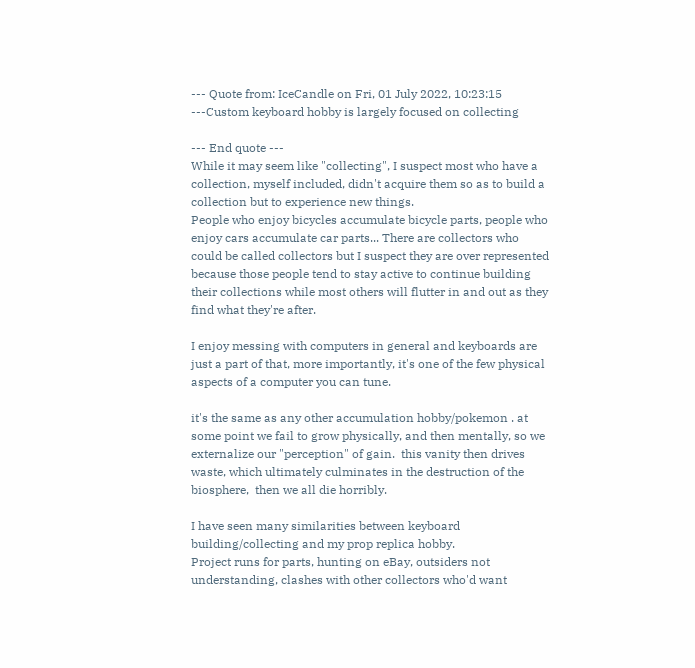--- Quote from: IceCandle on Fri, 01 July 2022, 10:23:15 ---Custom keyboard hobby is largely focused on collecting

--- End quote ---
While it may seem like "collecting", I suspect most who have a collection, myself included, didn't acquire them so as to build a collection but to experience new things.
People who enjoy bicycles accumulate bicycle parts, people who enjoy cars accumulate car parts... There are collectors who could be called collectors but I suspect they are over represented because those people tend to stay active to continue building their collections while most others will flutter in and out as they find what they're after.

I enjoy messing with computers in general and keyboards are just a part of that, more importantly, it's one of the few physical aspects of a computer you can tune.

it's the same as any other accumulation hobby/pokemon . at some point we fail to grow physically, and then mentally, so we externalize our "perception" of gain.  this vanity then drives waste, which ultimately culminates in the destruction of the biosphere,  then we all die horribly.

I have seen many similarities between keyboard building/collecting and my prop replica hobby.
Project runs for parts, hunting on eBay, outsiders not understanding, clashes with other collectors who'd want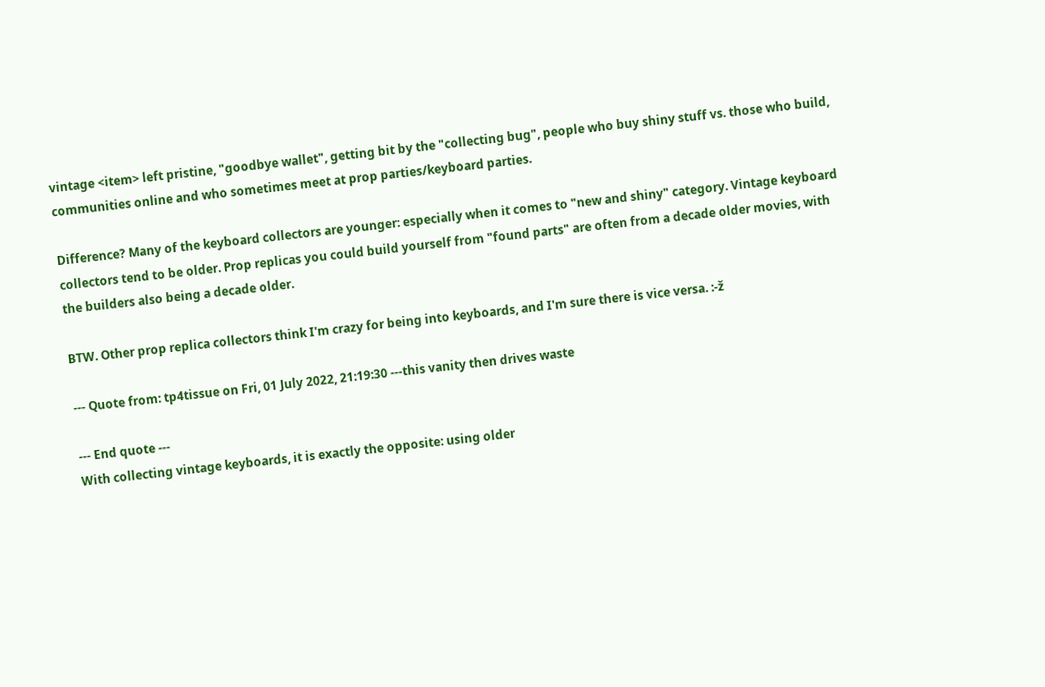vintage <item> left pristine, "goodbye wallet", getting bit by the "collecting bug", people who buy shiny stuff vs. those who build, communities online and who sometimes meet at prop parties/keyboard parties.

Difference? Many of the keyboard collectors are younger: especially when it comes to "new and shiny" category. Vintage keyboard collectors tend to be older. Prop replicas you could build yourself from "found parts" are often from a decade older movies, with the builders also being a decade older.

BTW. Other prop replica collectors think I'm crazy for being into keyboards, and I'm sure there is vice versa. :-ž

--- Quote from: tp4tissue on Fri, 01 July 2022, 21:19:30 ---this vanity then drives waste

--- End quote ---
With collecting vintage keyboards, it is exactly the opposite: using older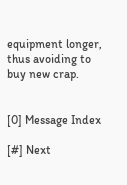equipment longer, thus avoiding to buy new crap.


[0] Message Index

[#] Next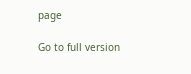page

Go to full version